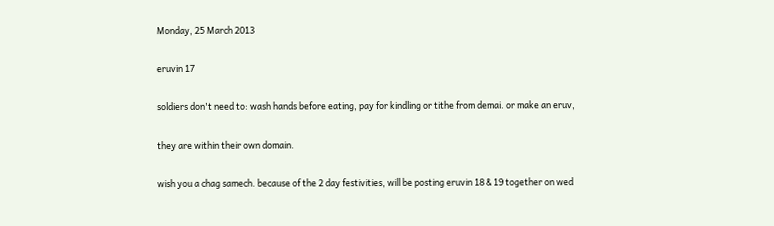Monday, 25 March 2013

eruvin 17

soldiers don't need to: wash hands before eating, pay for kindling or tithe from demai. or make an eruv,

they are within their own domain.

wish you a chag samech. because of the 2 day festivities, will be posting eruvin 18 & 19 together on wed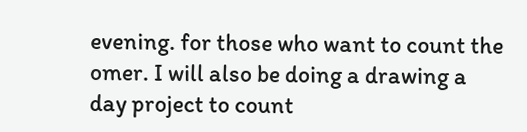evening. for those who want to count the omer. I will also be doing a drawing a day project to count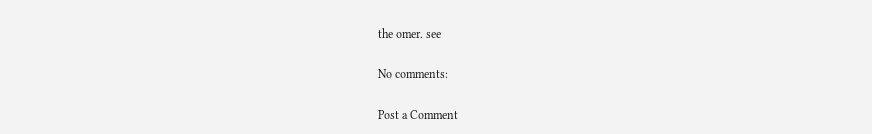the omer. see

No comments:

Post a Comment